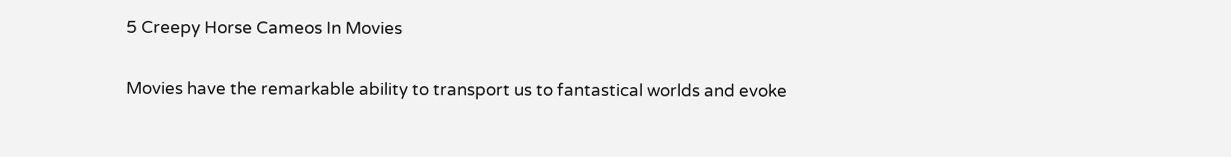5 Creepy Horse Cameos In Movies

Movies have the remarkable ability to transport us to fantastical worlds and evoke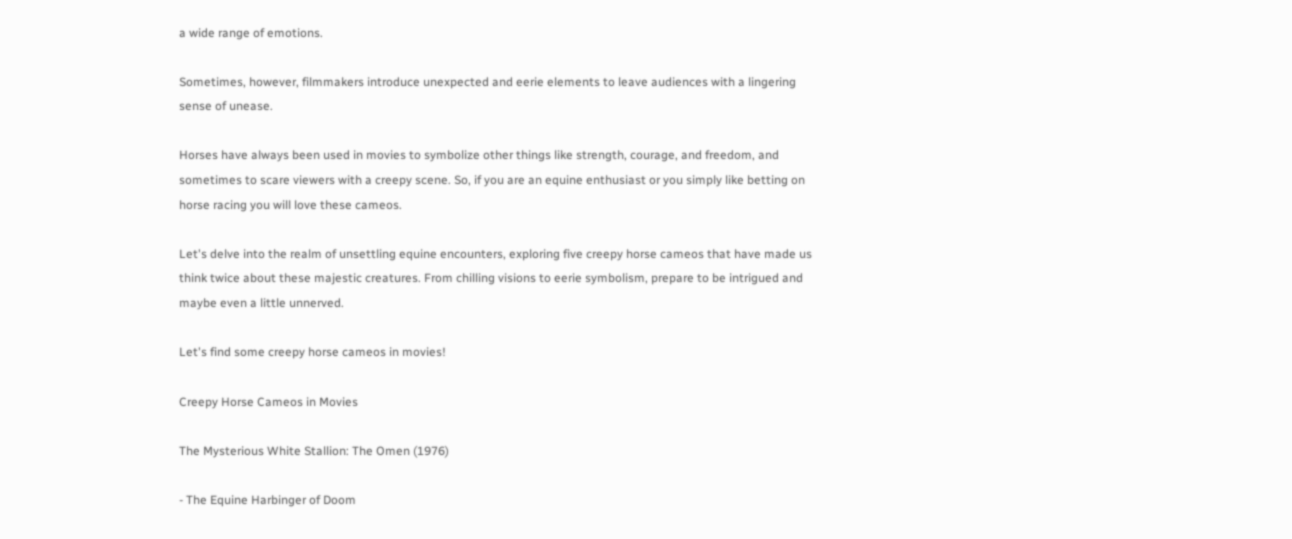a wide range of emotions.

Sometimes, however, filmmakers introduce unexpected and eerie elements to leave audiences with a lingering sense of unease.

Horses have always been used in movies to symbolize other things like strength, courage, and freedom, and sometimes to scare viewers with a creepy scene. So, if you are an equine enthusiast or you simply like betting on horse racing you will love these cameos.

Let's delve into the realm of unsettling equine encounters, exploring five creepy horse cameos that have made us think twice about these majestic creatures. From chilling visions to eerie symbolism, prepare to be intrigued and maybe even a little unnerved.

Let's find some creepy horse cameos in movies!

Creepy Horse Cameos in Movies

The Mysterious White Stallion: The Omen (1976)

- The Equine Harbinger of Doom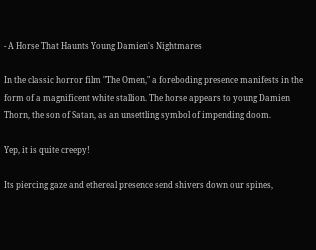- A Horse That Haunts Young Damien's Nightmares

In the classic horror film "The Omen," a foreboding presence manifests in the form of a magnificent white stallion. The horse appears to young Damien Thorn, the son of Satan, as an unsettling symbol of impending doom.

Yep, it is quite creepy!

Its piercing gaze and ethereal presence send shivers down our spines,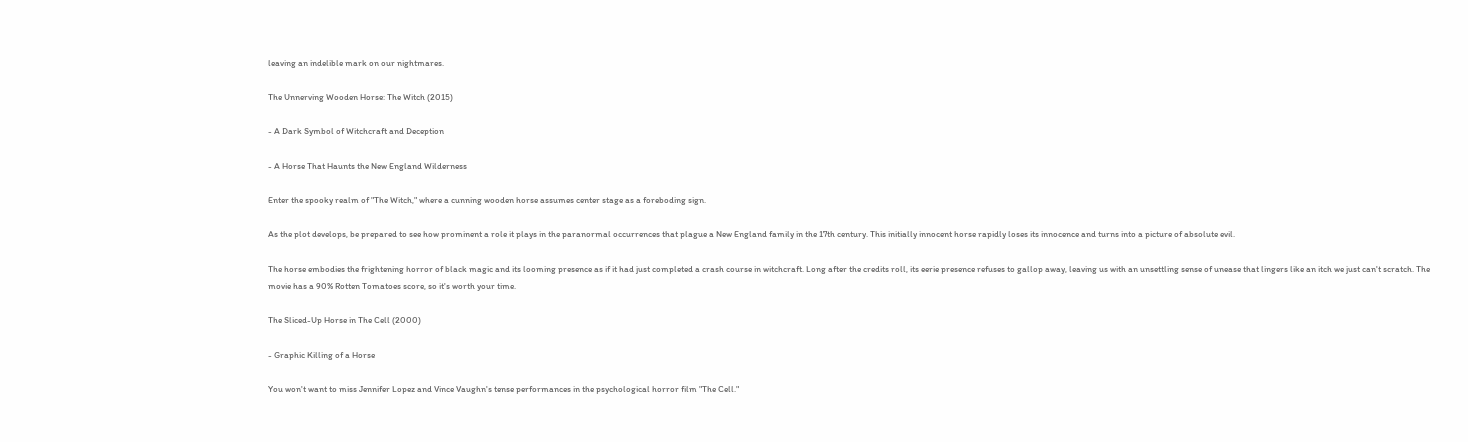leaving an indelible mark on our nightmares.

The Unnerving Wooden Horse: The Witch (2015)

- A Dark Symbol of Witchcraft and Deception

- A Horse That Haunts the New England Wilderness

Enter the spooky realm of "The Witch," where a cunning wooden horse assumes center stage as a foreboding sign.

As the plot develops, be prepared to see how prominent a role it plays in the paranormal occurrences that plague a New England family in the 17th century. This initially innocent horse rapidly loses its innocence and turns into a picture of absolute evil.

The horse embodies the frightening horror of black magic and its looming presence as if it had just completed a crash course in witchcraft. Long after the credits roll, its eerie presence refuses to gallop away, leaving us with an unsettling sense of unease that lingers like an itch we just can't scratch. The movie has a 90% Rotten Tomatoes score, so it's worth your time.

The Sliced-Up Horse in The Cell (2000)

- Graphic Killing of a Horse

You won't want to miss Jennifer Lopez and Vince Vaughn's tense performances in the psychological horror film "The Cell."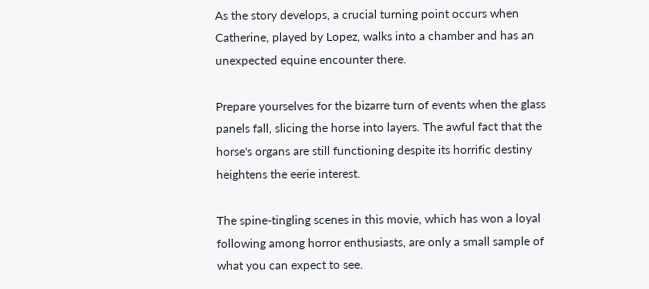As the story develops, a crucial turning point occurs when Catherine, played by Lopez, walks into a chamber and has an unexpected equine encounter there.

Prepare yourselves for the bizarre turn of events when the glass panels fall, slicing the horse into layers. The awful fact that the horse's organs are still functioning despite its horrific destiny heightens the eerie interest.

The spine-tingling scenes in this movie, which has won a loyal following among horror enthusiasts, are only a small sample of what you can expect to see.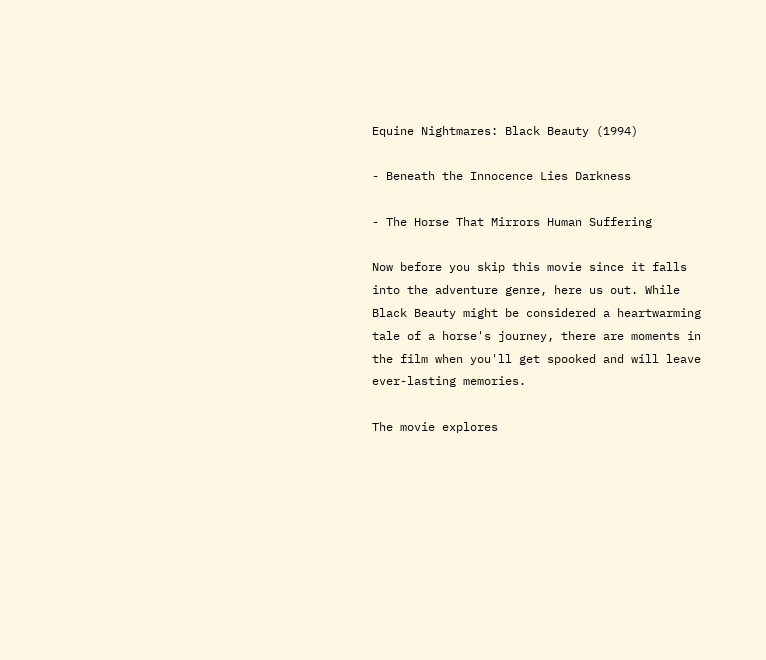Equine Nightmares: Black Beauty (1994)

- Beneath the Innocence Lies Darkness

- The Horse That Mirrors Human Suffering

Now before you skip this movie since it falls into the adventure genre, here us out. While Black Beauty might be considered a heartwarming tale of a horse's journey, there are moments in the film when you'll get spooked and will leave ever-lasting memories.

The movie explores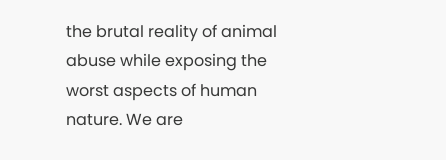the brutal reality of animal abuse while exposing the worst aspects of human nature. We are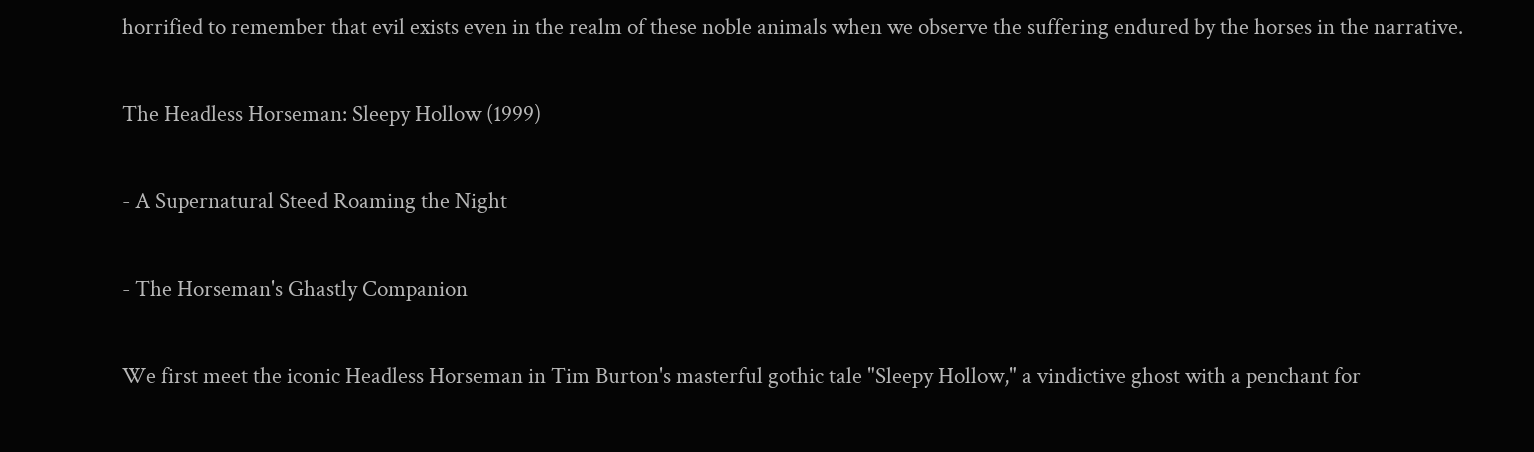horrified to remember that evil exists even in the realm of these noble animals when we observe the suffering endured by the horses in the narrative.

The Headless Horseman: Sleepy Hollow (1999)

- A Supernatural Steed Roaming the Night

- The Horseman's Ghastly Companion

We first meet the iconic Headless Horseman in Tim Burton's masterful gothic tale "Sleepy Hollow," a vindictive ghost with a penchant for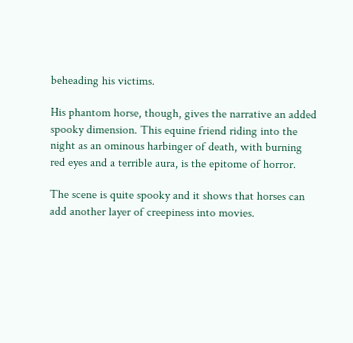beheading his victims.

His phantom horse, though, gives the narrative an added spooky dimension. This equine friend riding into the night as an ominous harbinger of death, with burning red eyes and a terrible aura, is the epitome of horror.

The scene is quite spooky and it shows that horses can add another layer of creepiness into movies.